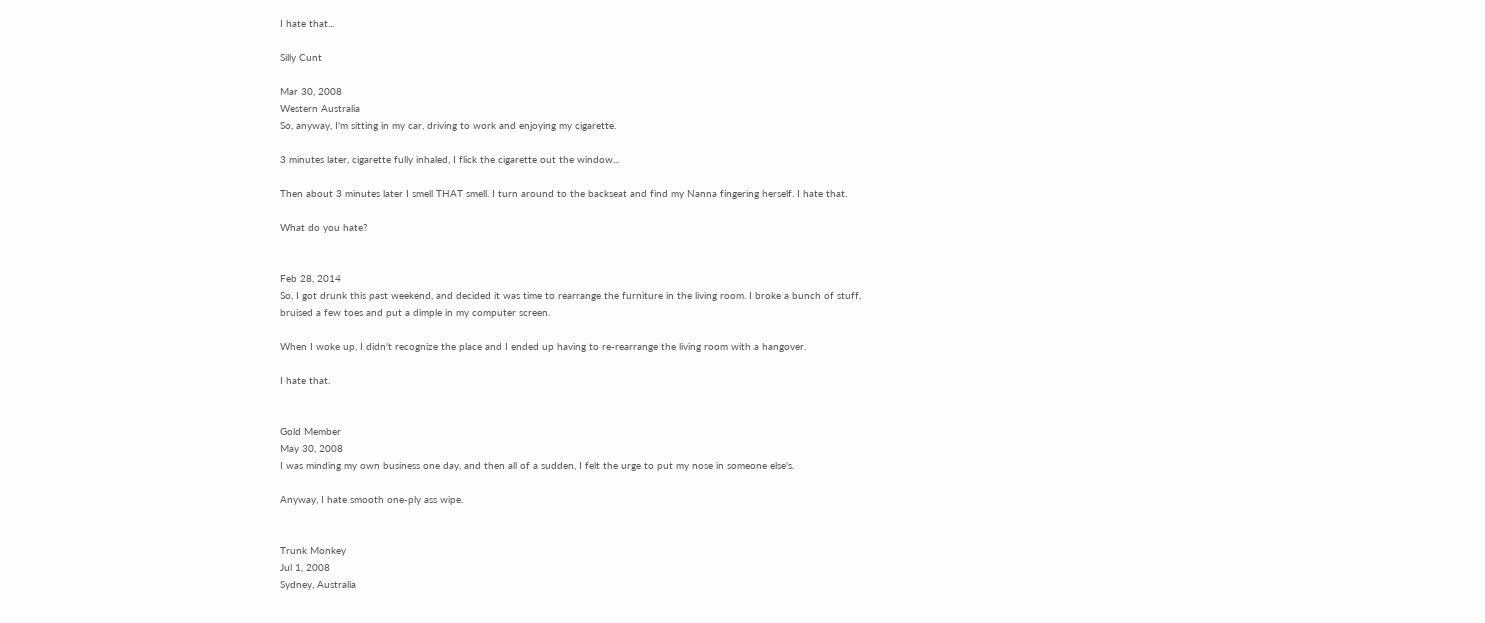I hate that...

Silly Cunt

Mar 30, 2008
Western Australia
So, anyway, I'm sitting in my car, driving to work and enjoying my cigarette.

3 minutes later, cigarette fully inhaled, I flick the cigarette out the window...

Then about 3 minutes later I smell THAT smell. I turn around to the backseat and find my Nanna fingering herself. I hate that.

What do you hate?


Feb 28, 2014
So, I got drunk this past weekend, and decided it was time to rearrange the furniture in the living room. I broke a bunch of stuff, bruised a few toes and put a dimple in my computer screen.

When I woke up, I didn't recognize the place and I ended up having to re-rearrange the living room with a hangover.

I hate that.


Gold Member
May 30, 2008
I was minding my own business one day, and then all of a sudden, I felt the urge to put my nose in someone else's.

Anyway, I hate smooth one-ply ass wipe.


Trunk Monkey
Jul 1, 2008
Sydney, Australia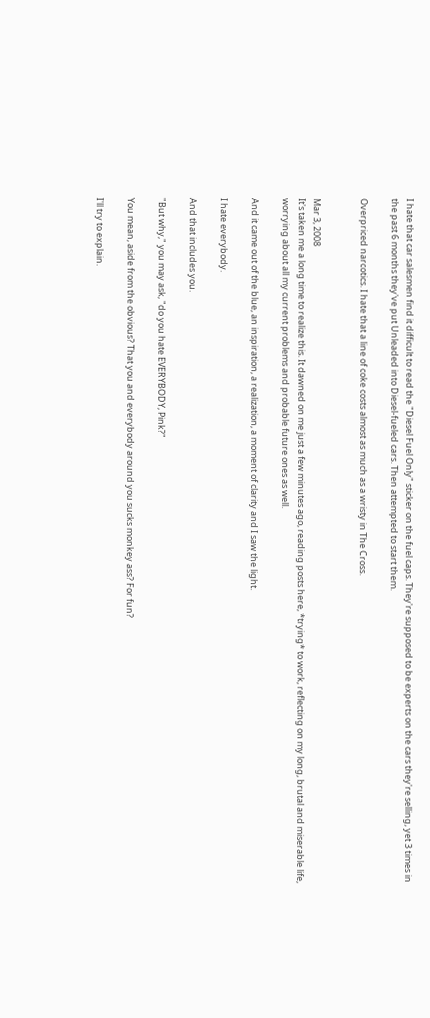I hate that car salesmen find it difficult to read the "Diesel Fuel Only" sticker on the fuel caps. They're supposed to be experts on the cars they're selling, yet 3 times in the past 6 months they've put Unleaded into Diesel-fueled cars. Then attempted to start them.

Overpriced narcotics. I hate that a line of coke costs almost as much as a wristy in The Cross.


Mar 3, 2008
It's taken me a long time to realize this. It dawned on me just a few minutes ago, reading posts here, *trying* to work, reflecting on my long, brutal and miserable life, worrying about all my current problems and probable future ones as well.

And it came out of the blue, an inspiration, a realization, a moment of clarity and I saw the light.

I hate everybody.

And that includes you.

"But why," you may ask, "do you hate EVERYBODY, Pink?"

You mean, aside from the obvious? That you and everybody around you sucks monkey ass? For fun?

I'll try to explain.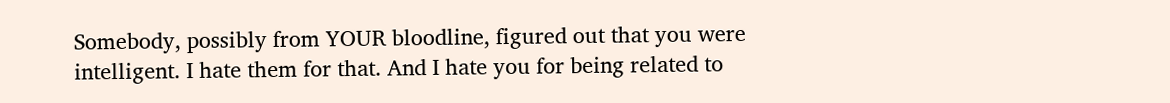Somebody, possibly from YOUR bloodline, figured out that you were intelligent. I hate them for that. And I hate you for being related to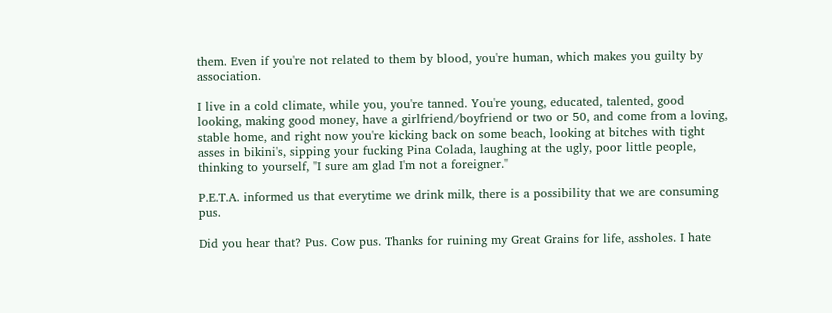them. Even if you're not related to them by blood, you're human, which makes you guilty by association.

I live in a cold climate, while you, you're tanned. You're young, educated, talented, good looking, making good money, have a girlfriend/boyfriend or two or 50, and come from a loving, stable home, and right now you're kicking back on some beach, looking at bitches with tight asses in bikini's, sipping your fucking Pina Colada, laughing at the ugly, poor little people, thinking to yourself, "I sure am glad I'm not a foreigner."

P.E.T.A. informed us that everytime we drink milk, there is a possibility that we are consuming pus.

Did you hear that? Pus. Cow pus. Thanks for ruining my Great Grains for life, assholes. I hate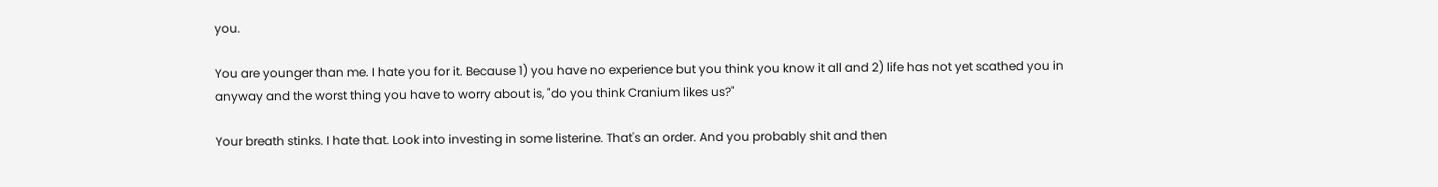you.

You are younger than me. I hate you for it. Because 1) you have no experience but you think you know it all and 2) life has not yet scathed you in anyway and the worst thing you have to worry about is, "do you think Cranium likes us?"

Your breath stinks. I hate that. Look into investing in some listerine. That's an order. And you probably shit and then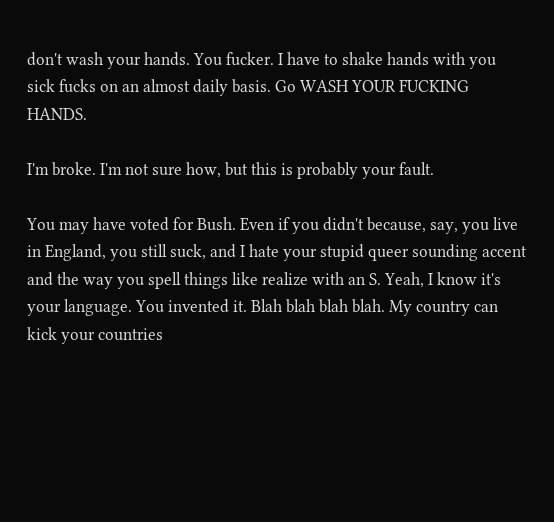don't wash your hands. You fucker. I have to shake hands with you sick fucks on an almost daily basis. Go WASH YOUR FUCKING HANDS.

I'm broke. I'm not sure how, but this is probably your fault.

You may have voted for Bush. Even if you didn't because, say, you live in England, you still suck, and I hate your stupid queer sounding accent and the way you spell things like realize with an S. Yeah, I know it's your language. You invented it. Blah blah blah blah. My country can kick your countries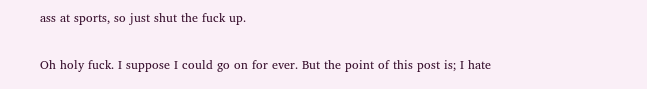ass at sports, so just shut the fuck up.

Oh holy fuck. I suppose I could go on for ever. But the point of this post is; I hate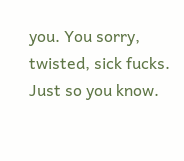you. You sorry, twisted, sick fucks. Just so you know.